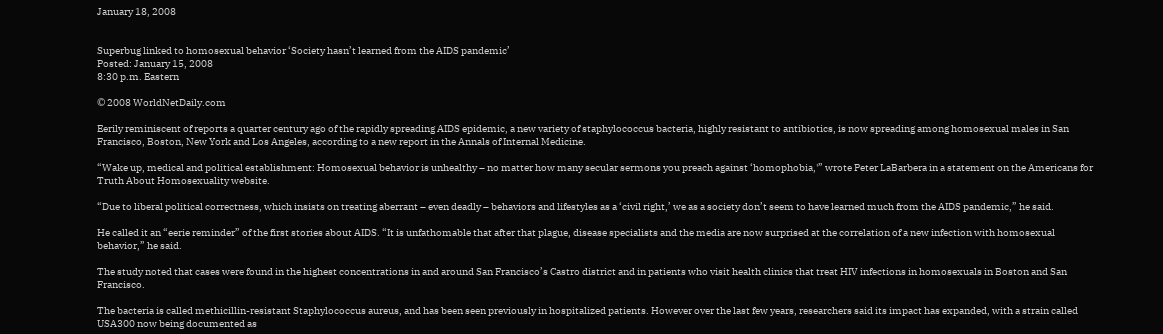January 18, 2008


Superbug linked to homosexual behavior ‘Society hasn’t learned from the AIDS pandemic’
Posted: January 15, 2008
8:30 p.m. Eastern

© 2008 WorldNetDaily.com

Eerily reminiscent of reports a quarter century ago of the rapidly spreading AIDS epidemic, a new variety of staphylococcus bacteria, highly resistant to antibiotics, is now spreading among homosexual males in San Francisco, Boston, New York and Los Angeles, according to a new report in the Annals of Internal Medicine.

“Wake up, medical and political establishment: Homosexual behavior is unhealthy – no matter how many secular sermons you preach against ‘homophobia,'” wrote Peter LaBarbera in a statement on the Americans for Truth About Homosexuality website.

“Due to liberal political correctness, which insists on treating aberrant – even deadly – behaviors and lifestyles as a ‘civil right,’ we as a society don’t seem to have learned much from the AIDS pandemic,” he said.

He called it an “eerie reminder” of the first stories about AIDS. “It is unfathomable that after that plague, disease specialists and the media are now surprised at the correlation of a new infection with homosexual behavior,” he said.

The study noted that cases were found in the highest concentrations in and around San Francisco’s Castro district and in patients who visit health clinics that treat HIV infections in homosexuals in Boston and San Francisco.

The bacteria is called methicillin-resistant Staphylococcus aureus, and has been seen previously in hospitalized patients. However over the last few years, researchers said its impact has expanded, with a strain called USA300 now being documented as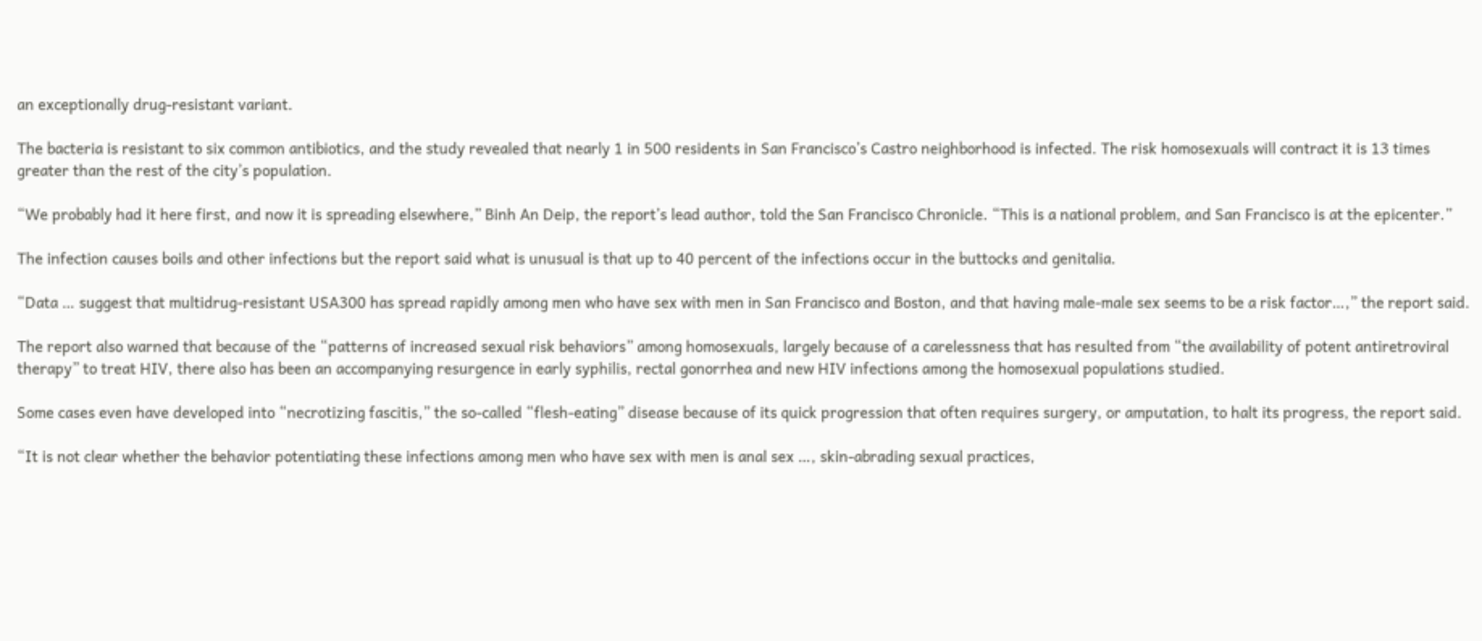an exceptionally drug-resistant variant.

The bacteria is resistant to six common antibiotics, and the study revealed that nearly 1 in 500 residents in San Francisco’s Castro neighborhood is infected. The risk homosexuals will contract it is 13 times greater than the rest of the city’s population.

“We probably had it here first, and now it is spreading elsewhere,” Binh An Deip, the report’s lead author, told the San Francisco Chronicle. “This is a national problem, and San Francisco is at the epicenter.”

The infection causes boils and other infections but the report said what is unusual is that up to 40 percent of the infections occur in the buttocks and genitalia.

“Data … suggest that multidrug-resistant USA300 has spread rapidly among men who have sex with men in San Francisco and Boston, and that having male-male sex seems to be a risk factor…,” the report said.

The report also warned that because of the “patterns of increased sexual risk behaviors” among homosexuals, largely because of a carelessness that has resulted from “the availability of potent antiretroviral therapy” to treat HIV, there also has been an accompanying resurgence in early syphilis, rectal gonorrhea and new HIV infections among the homosexual populations studied.

Some cases even have developed into “necrotizing fascitis,” the so-called “flesh-eating” disease because of its quick progression that often requires surgery, or amputation, to halt its progress, the report said.

“It is not clear whether the behavior potentiating these infections among men who have sex with men is anal sex …, skin-abrading sexual practices,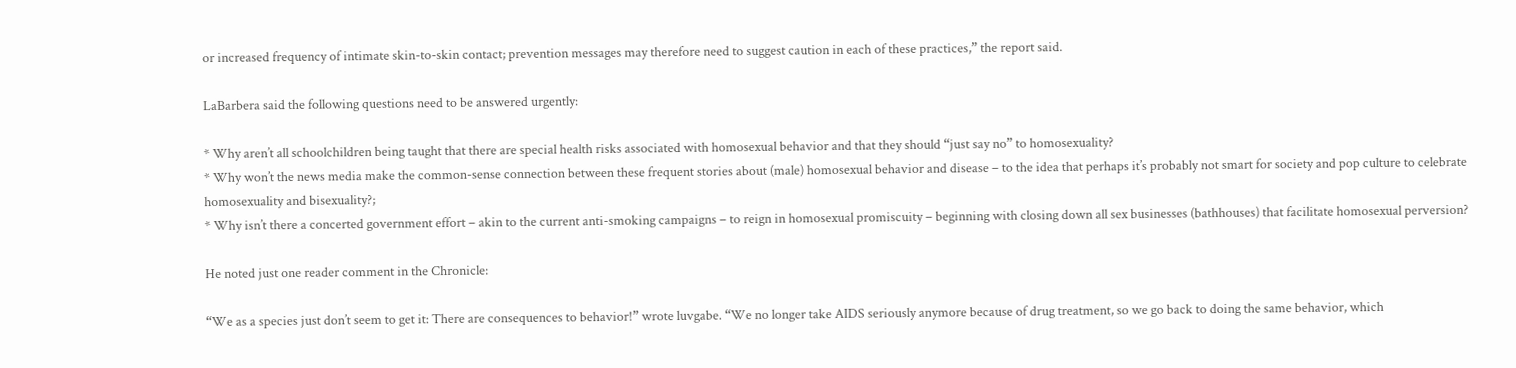or increased frequency of intimate skin-to-skin contact; prevention messages may therefore need to suggest caution in each of these practices,” the report said.

LaBarbera said the following questions need to be answered urgently:

* Why aren’t all schoolchildren being taught that there are special health risks associated with homosexual behavior and that they should “just say no” to homosexuality?
* Why won’t the news media make the common-sense connection between these frequent stories about (male) homosexual behavior and disease – to the idea that perhaps it’s probably not smart for society and pop culture to celebrate homosexuality and bisexuality?;
* Why isn’t there a concerted government effort – akin to the current anti-smoking campaigns – to reign in homosexual promiscuity – beginning with closing down all sex businesses (bathhouses) that facilitate homosexual perversion?

He noted just one reader comment in the Chronicle:

“We as a species just don’t seem to get it: There are consequences to behavior!” wrote luvgabe. “We no longer take AIDS seriously anymore because of drug treatment, so we go back to doing the same behavior, which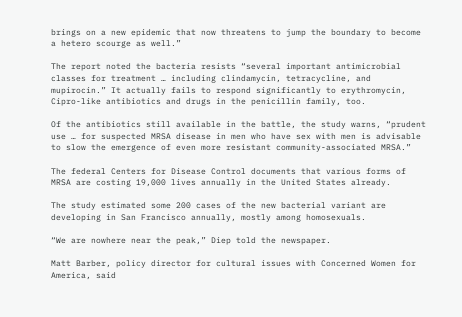brings on a new epidemic that now threatens to jump the boundary to become a hetero scourge as well.”

The report noted the bacteria resists “several important antimicrobial classes for treatment … including clindamycin, tetracycline, and mupirocin.” It actually fails to respond significantly to erythromycin, Cipro-like antibiotics and drugs in the penicillin family, too.

Of the antibiotics still available in the battle, the study warns, “prudent use … for suspected MRSA disease in men who have sex with men is advisable to slow the emergence of even more resistant community-associated MRSA.”

The federal Centers for Disease Control documents that various forms of MRSA are costing 19,000 lives annually in the United States already.

The study estimated some 200 cases of the new bacterial variant are developing in San Francisco annually, mostly among homosexuals.

“We are nowhere near the peak,” Diep told the newspaper.

Matt Barber, policy director for cultural issues with Concerned Women for America, said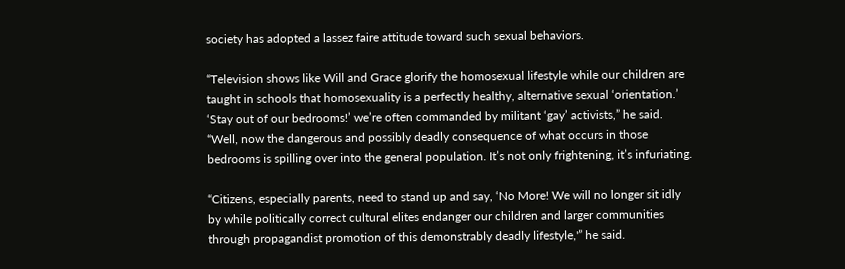society has adopted a lassez faire attitude toward such sexual behaviors.

“Television shows like Will and Grace glorify the homosexual lifestyle while our children are taught in schools that homosexuality is a perfectly healthy, alternative sexual ‘orientation.’ ‘Stay out of our bedrooms!’ we’re often commanded by militant ‘gay’ activists,” he said. “Well, now the dangerous and possibly deadly consequence of what occurs in those bedrooms is spilling over into the general population. It’s not only frightening, it’s infuriating.

“Citizens, especially parents, need to stand up and say, ‘No More! We will no longer sit idly by while politically correct cultural elites endanger our children and larger communities through propagandist promotion of this demonstrably deadly lifestyle,'” he said.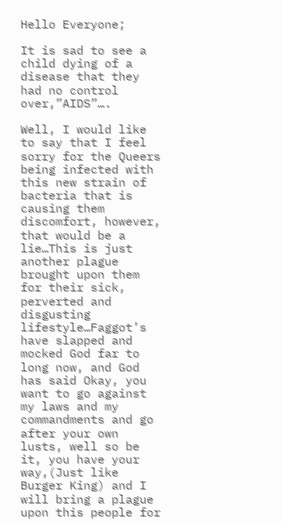Hello Everyone;

It is sad to see a child dying of a disease that they had no control over,”AIDS”….

Well, I would like to say that I feel sorry for the Queers being infected with this new strain of bacteria that is causing them discomfort, however, that would be a lie…This is just another plague brought upon them for their sick, perverted and disgusting lifestyle…Faggot’s have slapped and mocked God far to long now, and God has said Okay, you want to go against my laws and my commandments and go after your own lusts, well so be it, you have your way,(Just like Burger King) and I will bring a plague upon this people for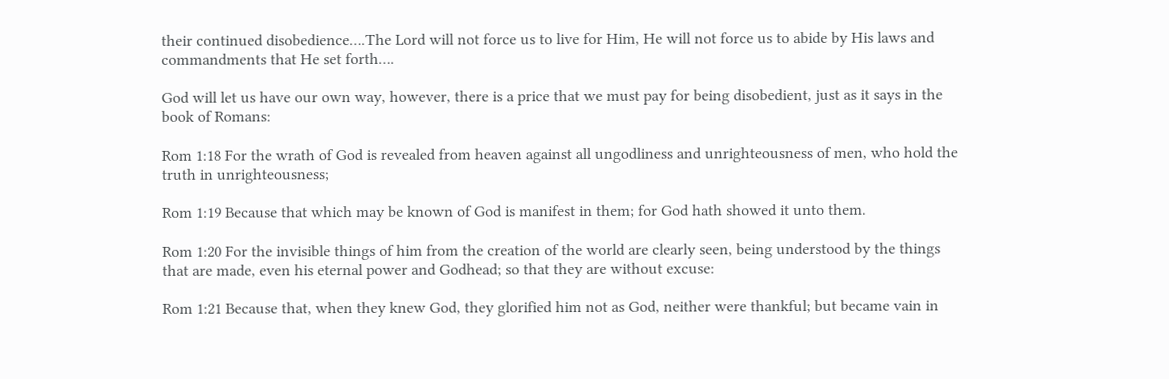their continued disobedience….The Lord will not force us to live for Him, He will not force us to abide by His laws and commandments that He set forth….

God will let us have our own way, however, there is a price that we must pay for being disobedient, just as it says in the book of Romans:

Rom 1:18 For the wrath of God is revealed from heaven against all ungodliness and unrighteousness of men, who hold the truth in unrighteousness;

Rom 1:19 Because that which may be known of God is manifest in them; for God hath showed it unto them.

Rom 1:20 For the invisible things of him from the creation of the world are clearly seen, being understood by the things that are made, even his eternal power and Godhead; so that they are without excuse:

Rom 1:21 Because that, when they knew God, they glorified him not as God, neither were thankful; but became vain in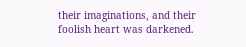their imaginations, and their foolish heart was darkened.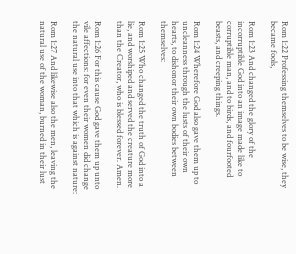Rom 1:22 Professing themselves to be wise, they became fools,

Rom 1:23 And changed the glory of the incorruptible God into an image made like to corruptible man, and to birds, and fourfooted beasts, and creeping things.

Rom 1:24 Wherefore God also gave them up to uncleanness through the lusts of their own hearts, to dishonor their own bodies between themselves:

Rom 1:25 Who changed the truth of God into a lie, and worshiped and served the creature more than the Creator, who is blessed forever. Amen.

Rom 1:26 For this cause God gave them up unto vile affections: for even their women did change the natural use into that which is against nature:

Rom 1:27 And likewise also the men, leaving the natural use of the woman, burned in their lust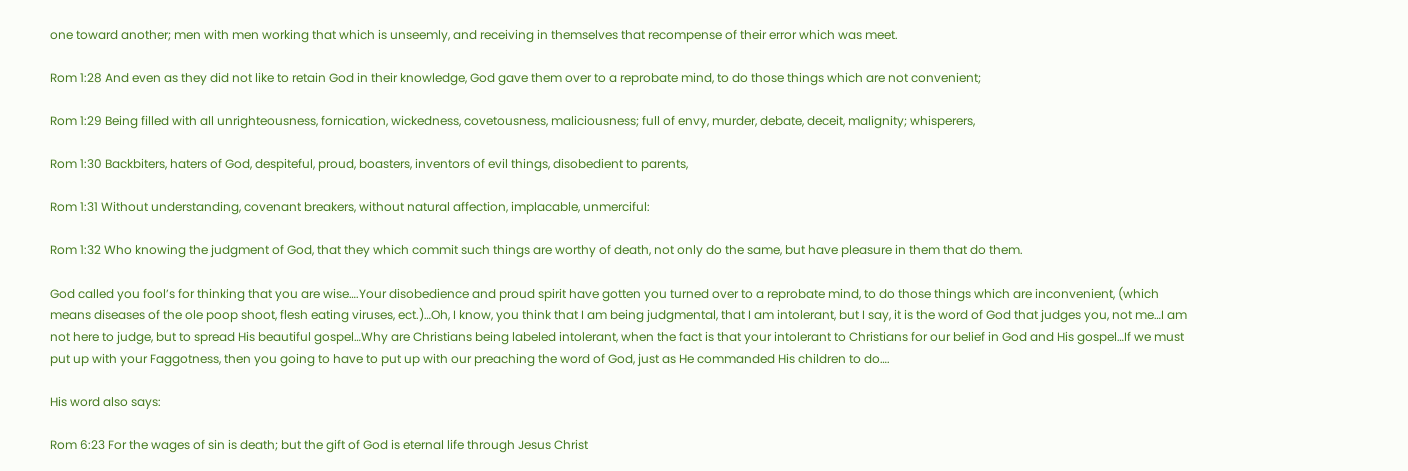one toward another; men with men working that which is unseemly, and receiving in themselves that recompense of their error which was meet.

Rom 1:28 And even as they did not like to retain God in their knowledge, God gave them over to a reprobate mind, to do those things which are not convenient;

Rom 1:29 Being filled with all unrighteousness, fornication, wickedness, covetousness, maliciousness; full of envy, murder, debate, deceit, malignity; whisperers,

Rom 1:30 Backbiters, haters of God, despiteful, proud, boasters, inventors of evil things, disobedient to parents,

Rom 1:31 Without understanding, covenant breakers, without natural affection, implacable, unmerciful:

Rom 1:32 Who knowing the judgment of God, that they which commit such things are worthy of death, not only do the same, but have pleasure in them that do them.

God called you fool’s for thinking that you are wise….Your disobedience and proud spirit have gotten you turned over to a reprobate mind, to do those things which are inconvenient, (which means diseases of the ole poop shoot, flesh eating viruses, ect.)…Oh, I know, you think that I am being judgmental, that I am intolerant, but I say, it is the word of God that judges you, not me…I am not here to judge, but to spread His beautiful gospel…Why are Christians being labeled intolerant, when the fact is that your intolerant to Christians for our belief in God and His gospel…If we must put up with your Faggotness, then you going to have to put up with our preaching the word of God, just as He commanded His children to do….

His word also says:

Rom 6:23 For the wages of sin is death; but the gift of God is eternal life through Jesus Christ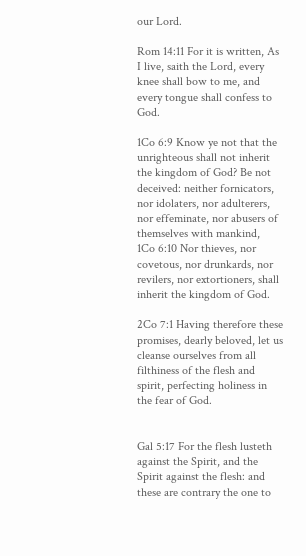our Lord.

Rom 14:11 For it is written, As I live, saith the Lord, every knee shall bow to me, and every tongue shall confess to God.

1Co 6:9 Know ye not that the unrighteous shall not inherit the kingdom of God? Be not deceived: neither fornicators, nor idolaters, nor adulterers, nor effeminate, nor abusers of themselves with mankind,
1Co 6:10 Nor thieves, nor covetous, nor drunkards, nor revilers, nor extortioners, shall inherit the kingdom of God.

2Co 7:1 Having therefore these promises, dearly beloved, let us cleanse ourselves from all filthiness of the flesh and spirit, perfecting holiness in the fear of God.


Gal 5:17 For the flesh lusteth against the Spirit, and the Spirit against the flesh: and these are contrary the one to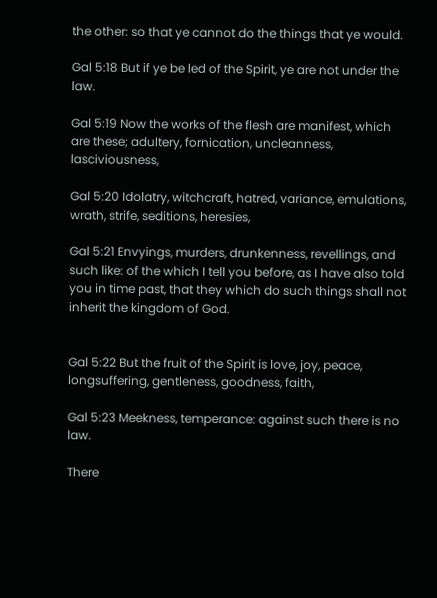the other: so that ye cannot do the things that ye would.

Gal 5:18 But if ye be led of the Spirit, ye are not under the law.

Gal 5:19 Now the works of the flesh are manifest, which are these; adultery, fornication, uncleanness, lasciviousness,

Gal 5:20 Idolatry, witchcraft, hatred, variance, emulations, wrath, strife, seditions, heresies,

Gal 5:21 Envyings, murders, drunkenness, revellings, and such like: of the which I tell you before, as I have also told you in time past, that they which do such things shall not inherit the kingdom of God.


Gal 5:22 But the fruit of the Spirit is love, joy, peace, longsuffering, gentleness, goodness, faith,

Gal 5:23 Meekness, temperance: against such there is no law.

There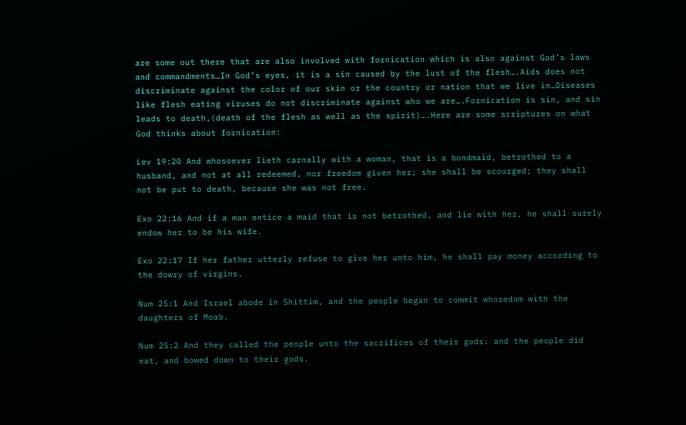are some out there that are also involved with fornication which is also against God’s laws and commandments…In God’s eyes, it is a sin caused by the lust of the flesh….Aids does not discriminate against the color of our skin or the country or nation that we live in…Diseases like flesh eating viruses do not discriminate against who we are….Fornication is sin, and sin leads to death,(death of the flesh as well as the spirit)….Here are some scriptures on what God thinks about fornication:

Lev 19:20 And whosoever lieth carnally with a woman, that is a bondmaid, betrothed to a husband, and not at all redeemed, nor freedom given her; she shall be scourged; they shall not be put to death, because she was not free.

Exo 22:16 And if a man entice a maid that is not betrothed, and lie with her, he shall surely endow her to be his wife.

Exo 22:17 If her father utterly refuse to give her unto him, he shall pay money according to the dowry of virgins.

Num 25:1 And Israel abode in Shittim, and the people began to commit whoredom with the daughters of Moab.

Num 25:2 And they called the people unto the sacrifices of their gods: and the people did eat, and bowed down to their gods.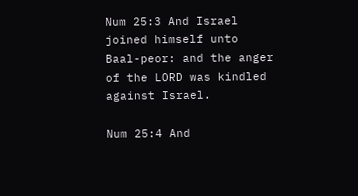Num 25:3 And Israel joined himself unto Baal-peor: and the anger of the LORD was kindled against Israel.

Num 25:4 And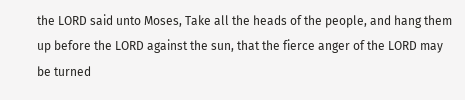the LORD said unto Moses, Take all the heads of the people, and hang them up before the LORD against the sun, that the fierce anger of the LORD may be turned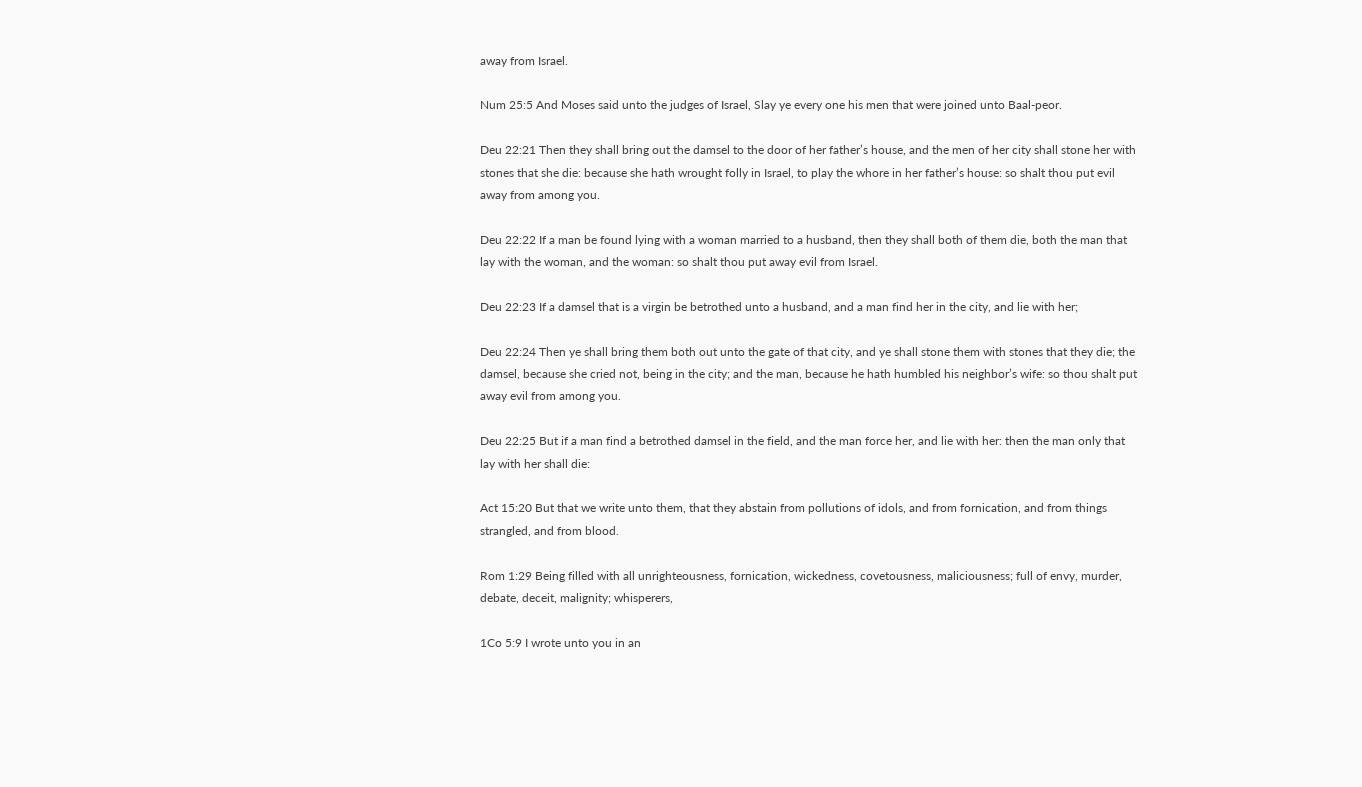away from Israel.

Num 25:5 And Moses said unto the judges of Israel, Slay ye every one his men that were joined unto Baal-peor.

Deu 22:21 Then they shall bring out the damsel to the door of her father’s house, and the men of her city shall stone her with stones that she die: because she hath wrought folly in Israel, to play the whore in her father’s house: so shalt thou put evil away from among you.

Deu 22:22 If a man be found lying with a woman married to a husband, then they shall both of them die, both the man that lay with the woman, and the woman: so shalt thou put away evil from Israel.

Deu 22:23 If a damsel that is a virgin be betrothed unto a husband, and a man find her in the city, and lie with her;

Deu 22:24 Then ye shall bring them both out unto the gate of that city, and ye shall stone them with stones that they die; the damsel, because she cried not, being in the city; and the man, because he hath humbled his neighbor’s wife: so thou shalt put away evil from among you.

Deu 22:25 But if a man find a betrothed damsel in the field, and the man force her, and lie with her: then the man only that lay with her shall die:

Act 15:20 But that we write unto them, that they abstain from pollutions of idols, and from fornication, and from things strangled, and from blood.

Rom 1:29 Being filled with all unrighteousness, fornication, wickedness, covetousness, maliciousness; full of envy, murder, debate, deceit, malignity; whisperers,

1Co 5:9 I wrote unto you in an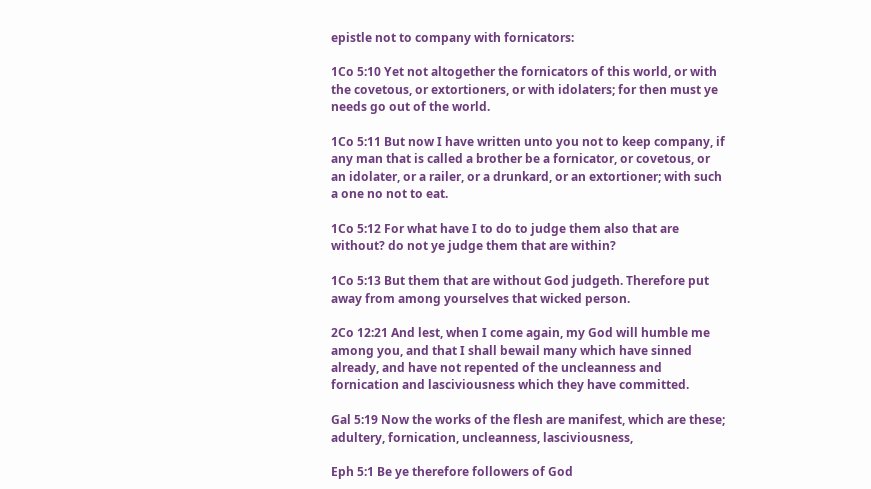epistle not to company with fornicators:

1Co 5:10 Yet not altogether the fornicators of this world, or with the covetous, or extortioners, or with idolaters; for then must ye needs go out of the world.

1Co 5:11 But now I have written unto you not to keep company, if any man that is called a brother be a fornicator, or covetous, or an idolater, or a railer, or a drunkard, or an extortioner; with such a one no not to eat.

1Co 5:12 For what have I to do to judge them also that are without? do not ye judge them that are within?

1Co 5:13 But them that are without God judgeth. Therefore put away from among yourselves that wicked person.

2Co 12:21 And lest, when I come again, my God will humble me among you, and that I shall bewail many which have sinned already, and have not repented of the uncleanness and fornication and lasciviousness which they have committed.

Gal 5:19 Now the works of the flesh are manifest, which are these; adultery, fornication, uncleanness, lasciviousness,

Eph 5:1 Be ye therefore followers of God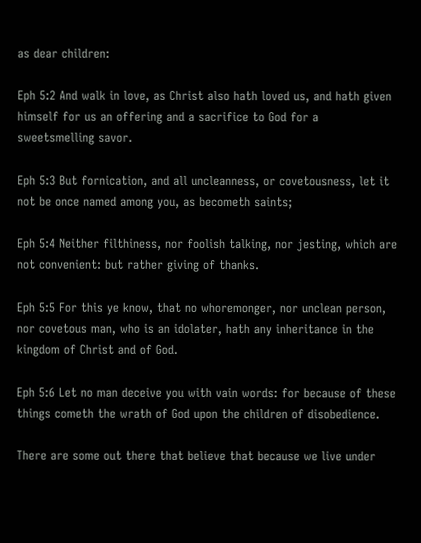as dear children:

Eph 5:2 And walk in love, as Christ also hath loved us, and hath given himself for us an offering and a sacrifice to God for a sweetsmelling savor.

Eph 5:3 But fornication, and all uncleanness, or covetousness, let it not be once named among you, as becometh saints;

Eph 5:4 Neither filthiness, nor foolish talking, nor jesting, which are not convenient: but rather giving of thanks.

Eph 5:5 For this ye know, that no whoremonger, nor unclean person, nor covetous man, who is an idolater, hath any inheritance in the kingdom of Christ and of God.

Eph 5:6 Let no man deceive you with vain words: for because of these things cometh the wrath of God upon the children of disobedience.

There are some out there that believe that because we live under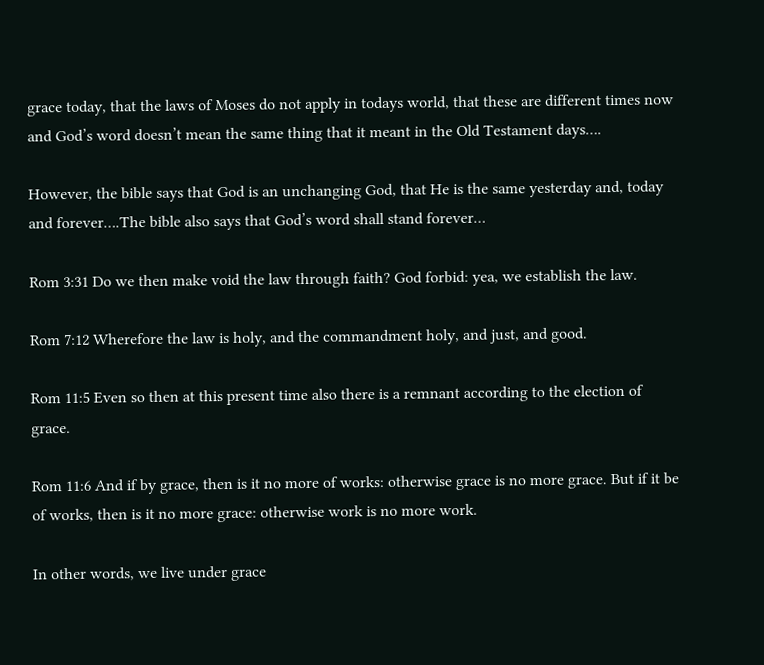grace today, that the laws of Moses do not apply in todays world, that these are different times now and God’s word doesn’t mean the same thing that it meant in the Old Testament days….

However, the bible says that God is an unchanging God, that He is the same yesterday and, today and forever….The bible also says that God’s word shall stand forever…

Rom 3:31 Do we then make void the law through faith? God forbid: yea, we establish the law.

Rom 7:12 Wherefore the law is holy, and the commandment holy, and just, and good.

Rom 11:5 Even so then at this present time also there is a remnant according to the election of grace.

Rom 11:6 And if by grace, then is it no more of works: otherwise grace is no more grace. But if it be of works, then is it no more grace: otherwise work is no more work.

In other words, we live under grace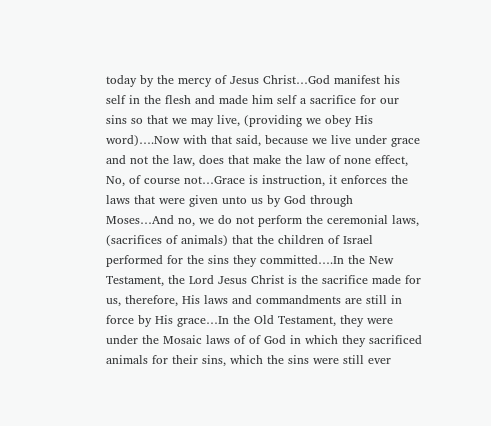today by the mercy of Jesus Christ…God manifest his self in the flesh and made him self a sacrifice for our sins so that we may live, (providing we obey His word)….Now with that said, because we live under grace and not the law, does that make the law of none effect, No, of course not…Grace is instruction, it enforces the laws that were given unto us by God through Moses…And no, we do not perform the ceremonial laws, (sacrifices of animals) that the children of Israel performed for the sins they committed….In the New Testament, the Lord Jesus Christ is the sacrifice made for us, therefore, His laws and commandments are still in force by His grace…In the Old Testament, they were under the Mosaic laws of of God in which they sacrificed animals for their sins, which the sins were still ever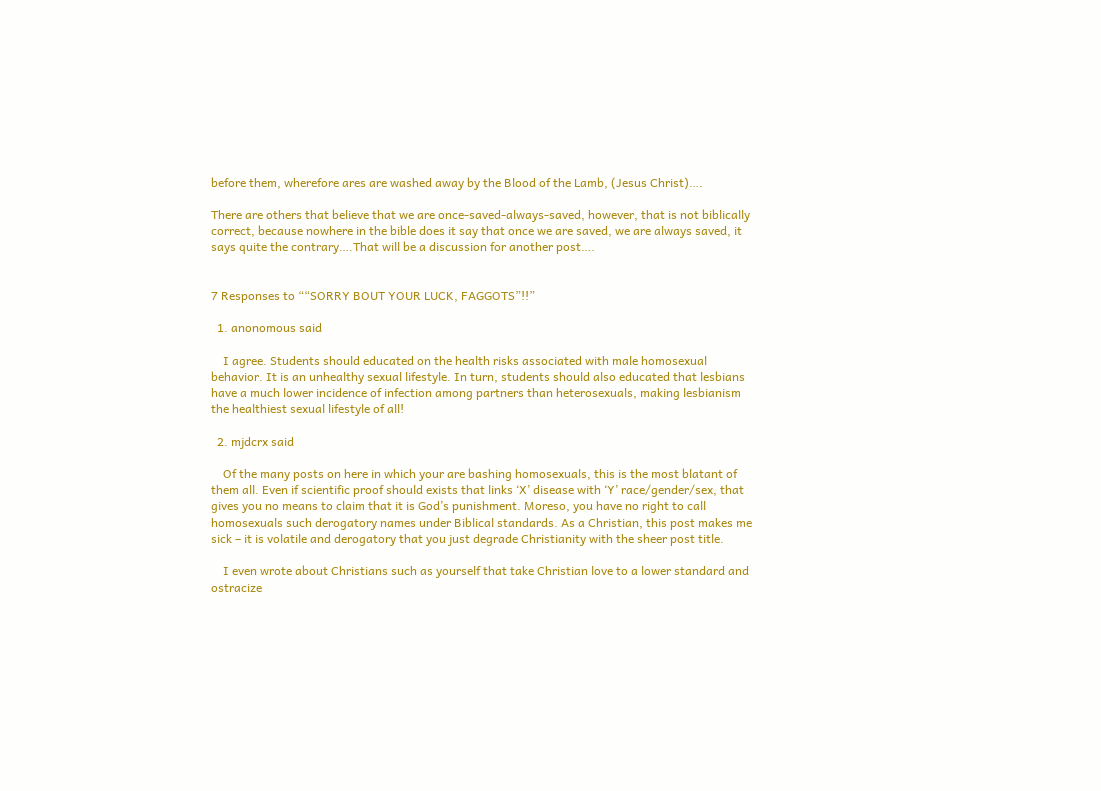before them, wherefore ares are washed away by the Blood of the Lamb, (Jesus Christ)….

There are others that believe that we are once-saved-always-saved, however, that is not biblically correct, because nowhere in the bible does it say that once we are saved, we are always saved, it says quite the contrary….That will be a discussion for another post….


7 Responses to ““SORRY BOUT YOUR LUCK, FAGGOTS”!!”

  1. anonomous said

    I agree. Students should educated on the health risks associated with male homosexual behavior. It is an unhealthy sexual lifestyle. In turn, students should also educated that lesbians have a much lower incidence of infection among partners than heterosexuals, making lesbianism the healthiest sexual lifestyle of all!

  2. mjdcrx said

    Of the many posts on here in which your are bashing homosexuals, this is the most blatant of them all. Even if scientific proof should exists that links ‘X’ disease with ‘Y’ race/gender/sex, that gives you no means to claim that it is God’s punishment. Moreso, you have no right to call homosexuals such derogatory names under Biblical standards. As a Christian, this post makes me sick – it is volatile and derogatory that you just degrade Christianity with the sheer post title.

    I even wrote about Christians such as yourself that take Christian love to a lower standard and ostracize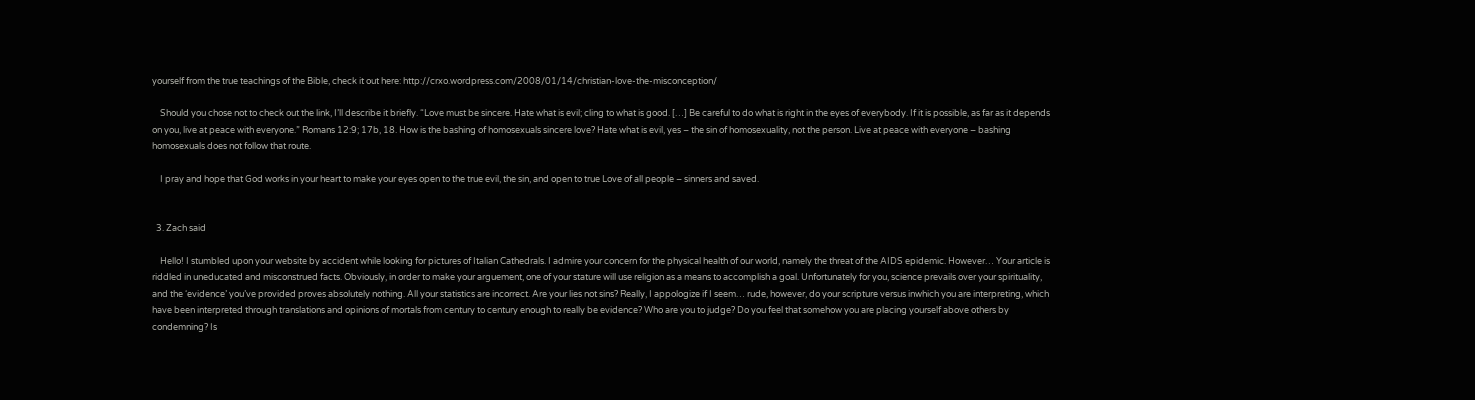yourself from the true teachings of the Bible, check it out here: http://crxo.wordpress.com/2008/01/14/christian-love-the-misconception/

    Should you chose not to check out the link, I’ll describe it briefly. “Love must be sincere. Hate what is evil; cling to what is good. […] Be careful to do what is right in the eyes of everybody. If it is possible, as far as it depends on you, live at peace with everyone.” Romans 12:9; 17b, 18. How is the bashing of homosexuals sincere love? Hate what is evil, yes – the sin of homosexuality, not the person. Live at peace with everyone – bashing homosexuals does not follow that route.

    I pray and hope that God works in your heart to make your eyes open to the true evil, the sin, and open to true Love of all people – sinners and saved.


  3. Zach said

    Hello! I stumbled upon your website by accident while looking for pictures of Italian Cathedrals. I admire your concern for the physical health of our world, namely the threat of the AIDS epidemic. However… Your article is riddled in uneducated and misconstrued facts. Obviously, in order to make your arguement, one of your stature will use religion as a means to accomplish a goal. Unfortunately for you, science prevails over your spirituality, and the ‘evidence’ you’ve provided proves absolutely nothing. All your statistics are incorrect. Are your lies not sins? Really, I appologize if I seem… rude, however, do your scripture versus inwhich you are interpreting, which have been interpreted through translations and opinions of mortals from century to century enough to really be evidence? Who are you to judge? Do you feel that somehow you are placing yourself above others by condemning? Is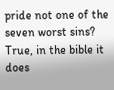pride not one of the seven worst sins? True, in the bible it does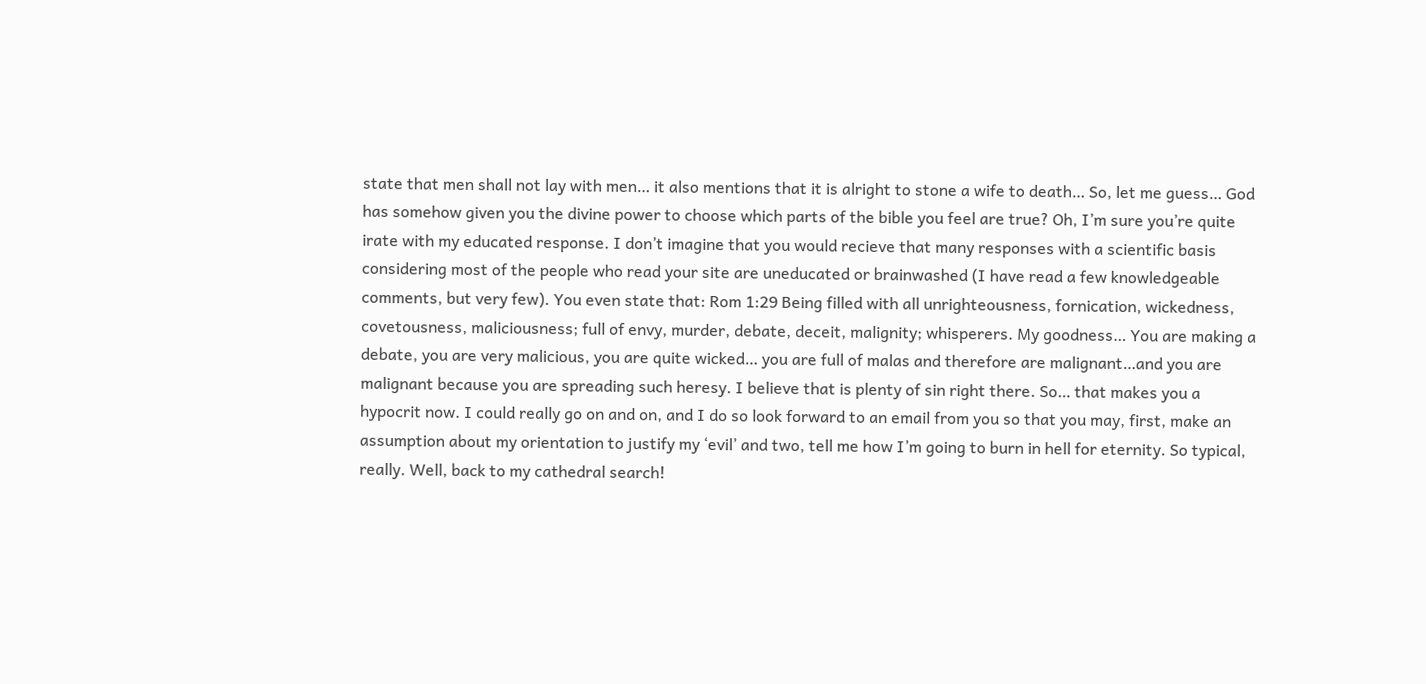state that men shall not lay with men… it also mentions that it is alright to stone a wife to death… So, let me guess… God has somehow given you the divine power to choose which parts of the bible you feel are true? Oh, I’m sure you’re quite irate with my educated response. I don’t imagine that you would recieve that many responses with a scientific basis considering most of the people who read your site are uneducated or brainwashed (I have read a few knowledgeable comments, but very few). You even state that: Rom 1:29 Being filled with all unrighteousness, fornication, wickedness, covetousness, maliciousness; full of envy, murder, debate, deceit, malignity; whisperers. My goodness… You are making a debate, you are very malicious, you are quite wicked… you are full of malas and therefore are malignant…and you are malignant because you are spreading such heresy. I believe that is plenty of sin right there. So… that makes you a hypocrit now. I could really go on and on, and I do so look forward to an email from you so that you may, first, make an assumption about my orientation to justify my ‘evil’ and two, tell me how I’m going to burn in hell for eternity. So typical, really. Well, back to my cathedral search!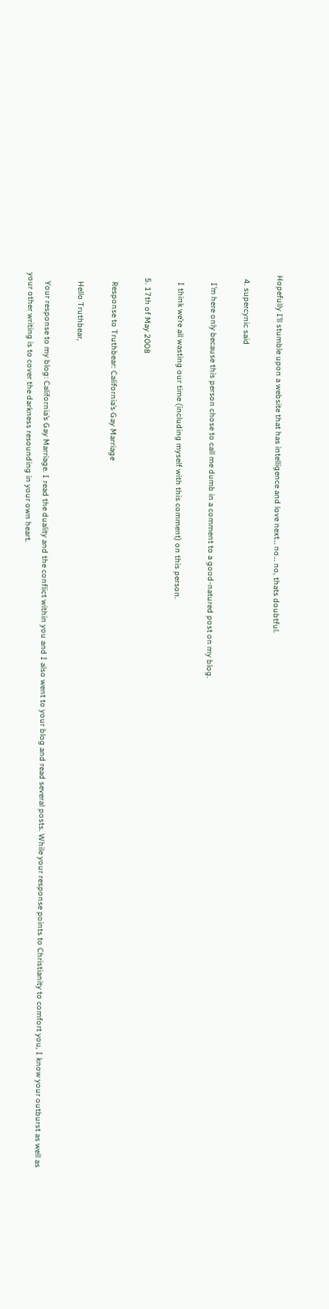Hopefully I’ll stumble upon a website that has intelligence and love next… no… no, thats doubtful.

  4. supercynic said

    I’m here only because this person chose to call me dumb in a comment to a good-natured post on my blog.

    I think we’re all wasting our time (including myself with this comment) on this person.

  5. 17th of May 2008

    Response to Truthbear: California’s Gay Marriage

    Hello Truthbear,

    Your response to my blog: California’s Gay Marriage. I read the duality and the conflict within you and I also went to your blog and read several posts. While your response points to Christianity to comfort you, I know your outburst as well as your other writing is to cover the darkness resounding in your own heart.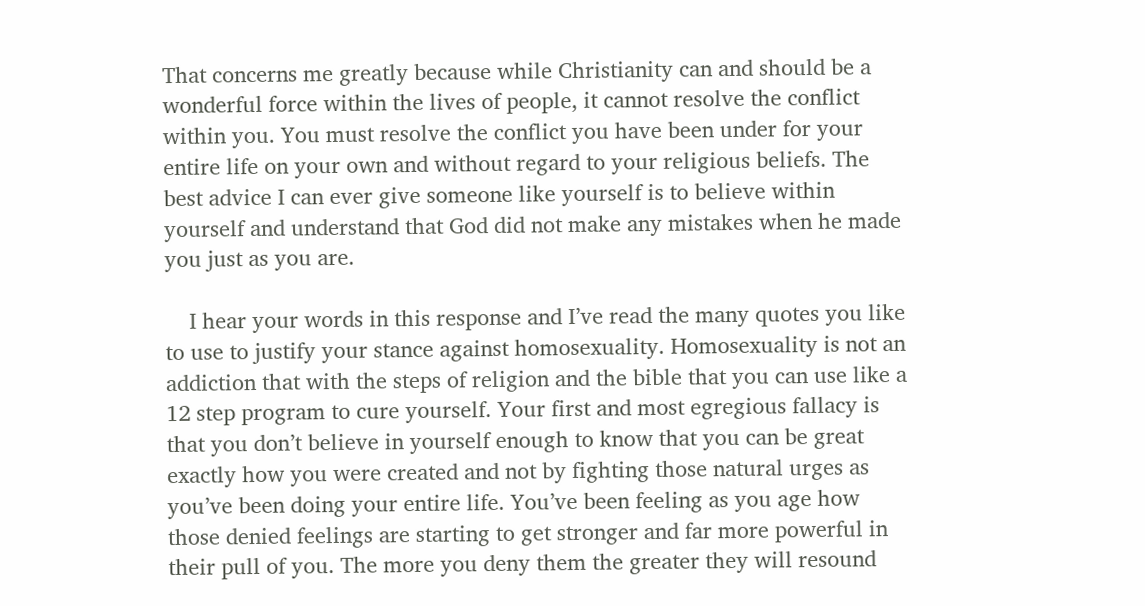That concerns me greatly because while Christianity can and should be a wonderful force within the lives of people, it cannot resolve the conflict within you. You must resolve the conflict you have been under for your entire life on your own and without regard to your religious beliefs. The best advice I can ever give someone like yourself is to believe within yourself and understand that God did not make any mistakes when he made you just as you are.

    I hear your words in this response and I’ve read the many quotes you like to use to justify your stance against homosexuality. Homosexuality is not an addiction that with the steps of religion and the bible that you can use like a 12 step program to cure yourself. Your first and most egregious fallacy is that you don’t believe in yourself enough to know that you can be great exactly how you were created and not by fighting those natural urges as you’ve been doing your entire life. You’ve been feeling as you age how those denied feelings are starting to get stronger and far more powerful in their pull of you. The more you deny them the greater they will resound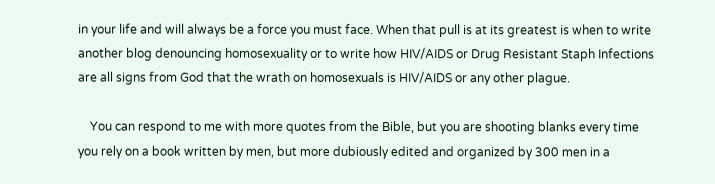in your life and will always be a force you must face. When that pull is at its greatest is when to write another blog denouncing homosexuality or to write how HIV/AIDS or Drug Resistant Staph Infections are all signs from God that the wrath on homosexuals is HIV/AIDS or any other plague.

    You can respond to me with more quotes from the Bible, but you are shooting blanks every time you rely on a book written by men, but more dubiously edited and organized by 300 men in a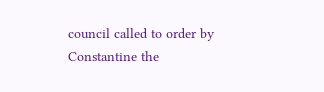council called to order by Constantine the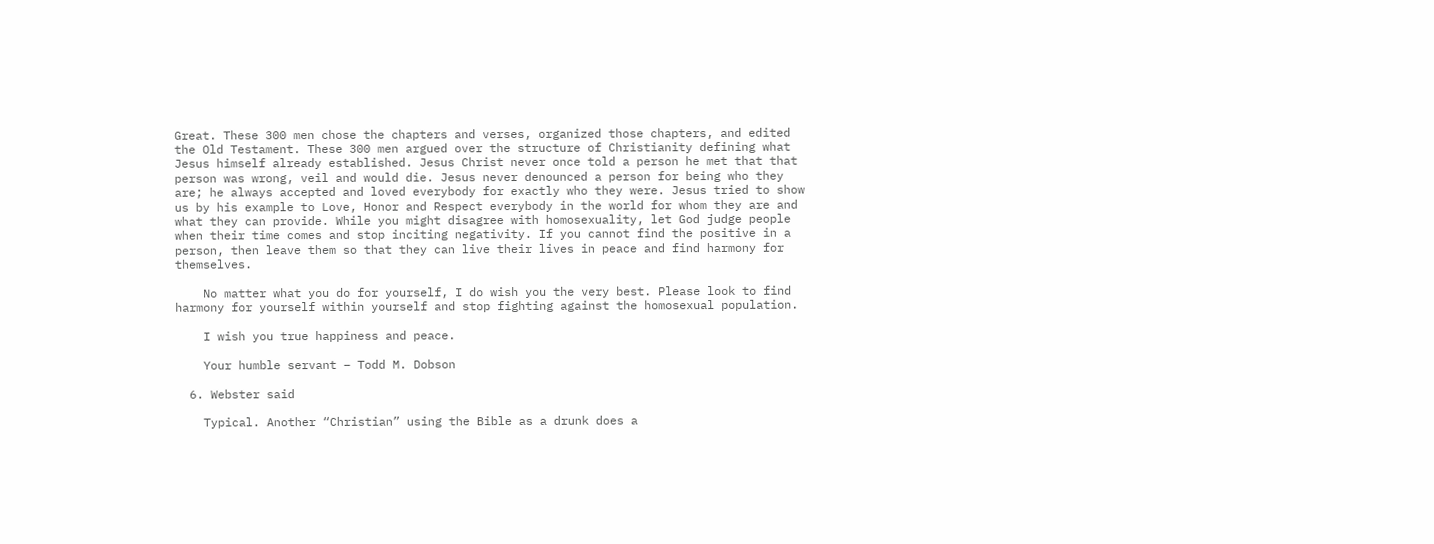Great. These 300 men chose the chapters and verses, organized those chapters, and edited the Old Testament. These 300 men argued over the structure of Christianity defining what Jesus himself already established. Jesus Christ never once told a person he met that that person was wrong, veil and would die. Jesus never denounced a person for being who they are; he always accepted and loved everybody for exactly who they were. Jesus tried to show us by his example to Love, Honor and Respect everybody in the world for whom they are and what they can provide. While you might disagree with homosexuality, let God judge people when their time comes and stop inciting negativity. If you cannot find the positive in a person, then leave them so that they can live their lives in peace and find harmony for themselves.

    No matter what you do for yourself, I do wish you the very best. Please look to find harmony for yourself within yourself and stop fighting against the homosexual population.

    I wish you true happiness and peace.

    Your humble servant – Todd M. Dobson

  6. Webster said

    Typical. Another “Christian” using the Bible as a drunk does a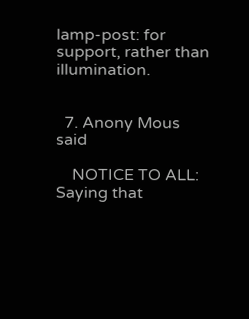lamp-post: for support, rather than illumination.


  7. Anony Mous said

    NOTICE TO ALL: Saying that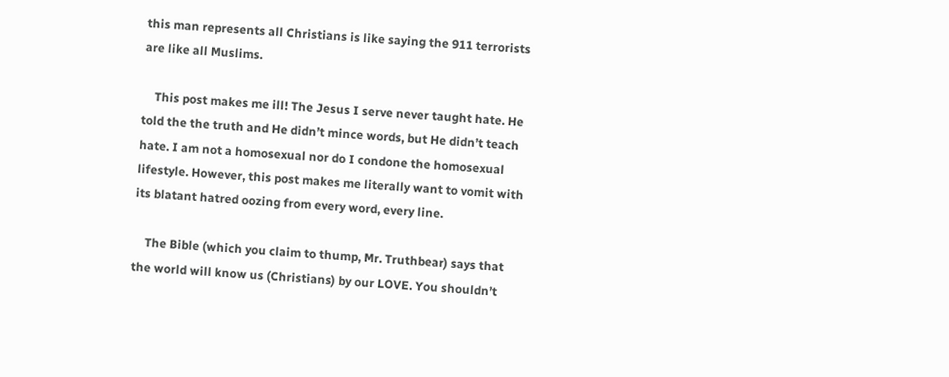this man represents all Christians is like saying the 911 terrorists are like all Muslims.

    This post makes me ill! The Jesus I serve never taught hate. He told the the truth and He didn’t mince words, but He didn’t teach hate. I am not a homosexual nor do I condone the homosexual lifestyle. However, this post makes me literally want to vomit with its blatant hatred oozing from every word, every line.

    The Bible (which you claim to thump, Mr. Truthbear) says that the world will know us (Christians) by our LOVE. You shouldn’t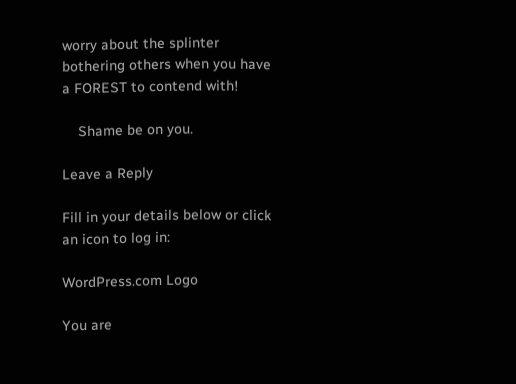worry about the splinter bothering others when you have a FOREST to contend with!

    Shame be on you.

Leave a Reply

Fill in your details below or click an icon to log in:

WordPress.com Logo

You are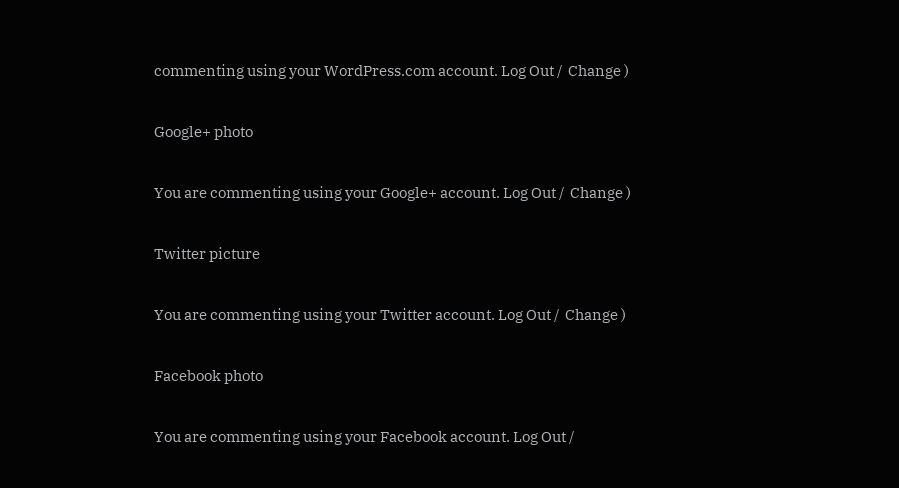commenting using your WordPress.com account. Log Out /  Change )

Google+ photo

You are commenting using your Google+ account. Log Out /  Change )

Twitter picture

You are commenting using your Twitter account. Log Out /  Change )

Facebook photo

You are commenting using your Facebook account. Log Out /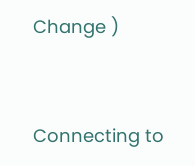Change )


Connecting to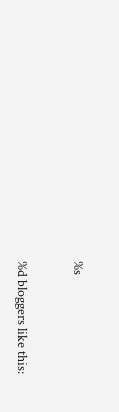%s

%d bloggers like this: